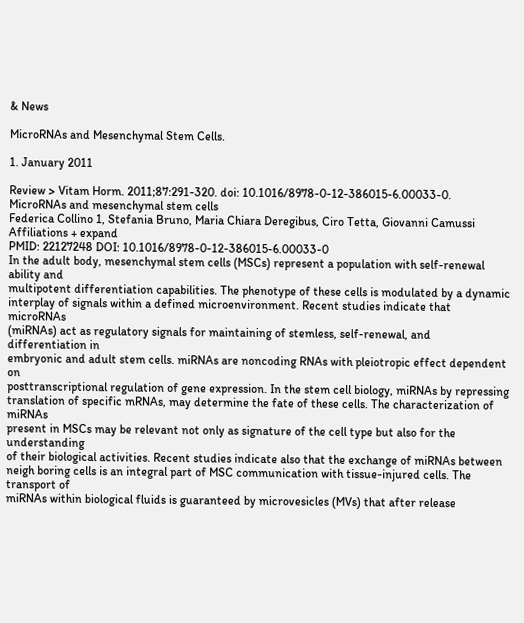& News

MicroRNAs and Mesenchymal Stem Cells.

1. January 2011

Review > Vitam Horm. 2011;87:291-320. doi: 10.1016/8978-0-12-386015-6.00033-0.
MicroRNAs and mesenchymal stem cells
Federica Collino 1, Stefania Bruno, Maria Chiara Deregibus, Ciro Tetta, Giovanni Camussi
Affiliations + expand
PMID: 22127248 DOI: 10.1016/8978-0-12-386015-6.00033-0
In the adult body, mesenchymal stem cells (MSCs) represent a population with self-renewal ability and
multipotent differentiation capabilities. The phenotype of these cells is modulated by a dynamic
interplay of signals within a defined microenvironment. Recent studies indicate that microRNAs
(miRNAs) act as regulatory signals for maintaining of stemless, self-renewal, and differentiation in
embryonic and adult stem cells. miRNAs are noncoding RNAs with pleiotropic effect dependent on
posttranscriptional regulation of gene expression. In the stem cell biology, miRNAs by repressing
translation of specific mRNAs, may determine the fate of these cells. The characterization of miRNAs
present in MSCs may be relevant not only as signature of the cell type but also for the understanding
of their biological activities. Recent studies indicate also that the exchange of miRNAs between
neigh boring cells is an integral part of MSC communication with tissue-injured cells. The transport of
miRNAs within biological fluids is guaranteed by microvesicles (MVs) that after release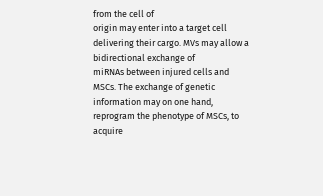from the cell of
origin may enter into a target cell delivering their cargo. MVs may allow a bidirectional exchange of
miRNAs between injured cells and MSCs. The exchange of genetic information may on one hand,
reprogram the phenotype of MSCs, to acquire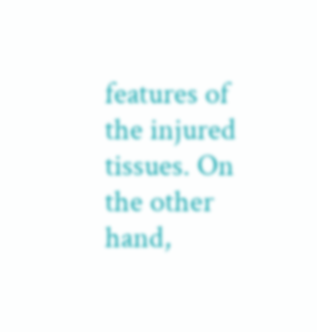features of the injured tissues. On the other hand,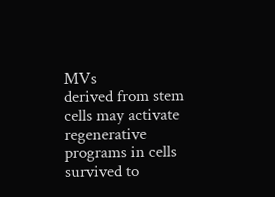MVs
derived from stem cells may activate regenerative programs in cells survived to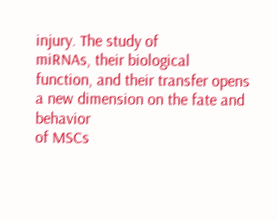injury. The study of
miRNAs, their biological function, and their transfer opens a new dimension on the fate and behavior
of MSCs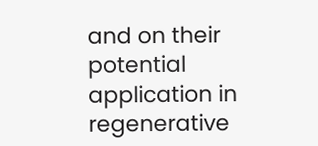and on their potential application in regenerative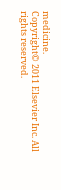medicine.
Copyright© 2011 Elsevier Inc. All rights reserved.